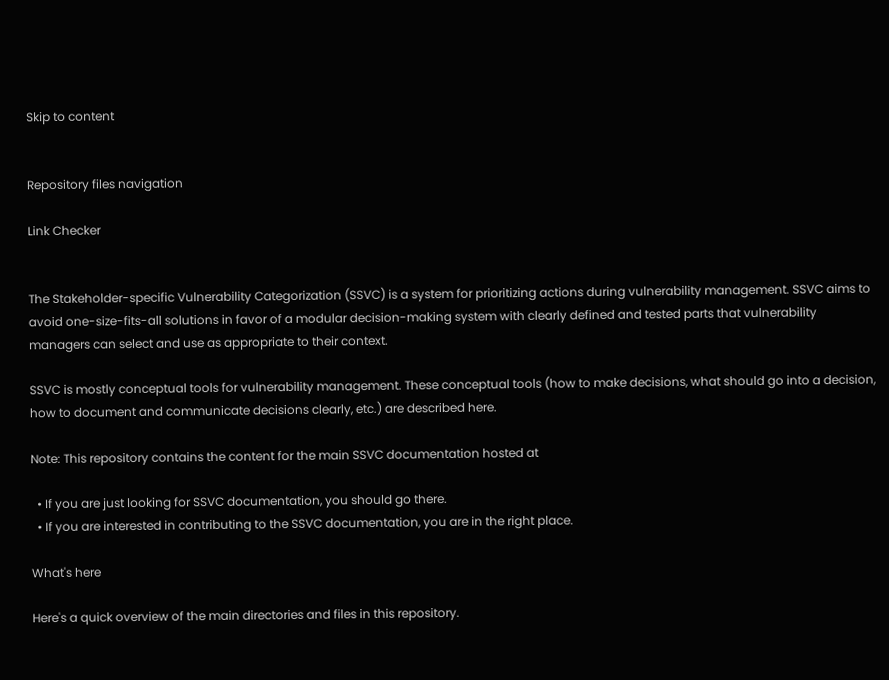Skip to content


Repository files navigation

Link Checker


The Stakeholder-specific Vulnerability Categorization (SSVC) is a system for prioritizing actions during vulnerability management. SSVC aims to avoid one-size-fits-all solutions in favor of a modular decision-making system with clearly defined and tested parts that vulnerability managers can select and use as appropriate to their context.

SSVC is mostly conceptual tools for vulnerability management. These conceptual tools (how to make decisions, what should go into a decision, how to document and communicate decisions clearly, etc.) are described here.

Note: This repository contains the content for the main SSVC documentation hosted at

  • If you are just looking for SSVC documentation, you should go there.
  • If you are interested in contributing to the SSVC documentation, you are in the right place.

What's here

Here's a quick overview of the main directories and files in this repository.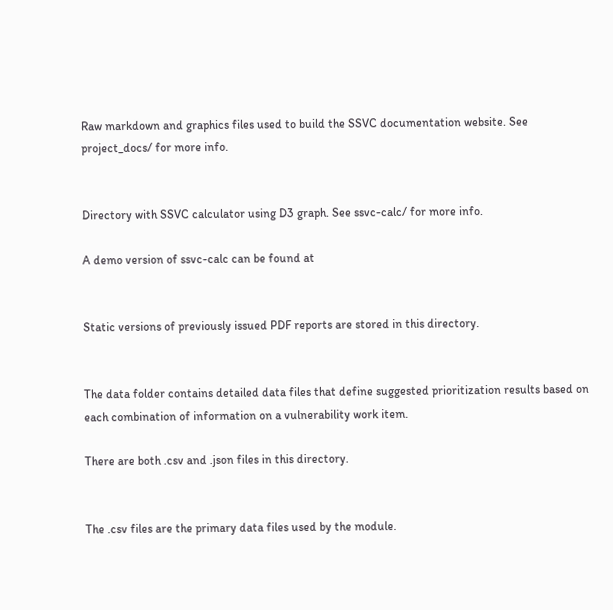Raw markdown and graphics files used to build the SSVC documentation website. See project_docs/ for more info.


Directory with SSVC calculator using D3 graph. See ssvc-calc/ for more info.

A demo version of ssvc-calc can be found at


Static versions of previously issued PDF reports are stored in this directory.


The data folder contains detailed data files that define suggested prioritization results based on each combination of information on a vulnerability work item.

There are both .csv and .json files in this directory.


The .csv files are the primary data files used by the module.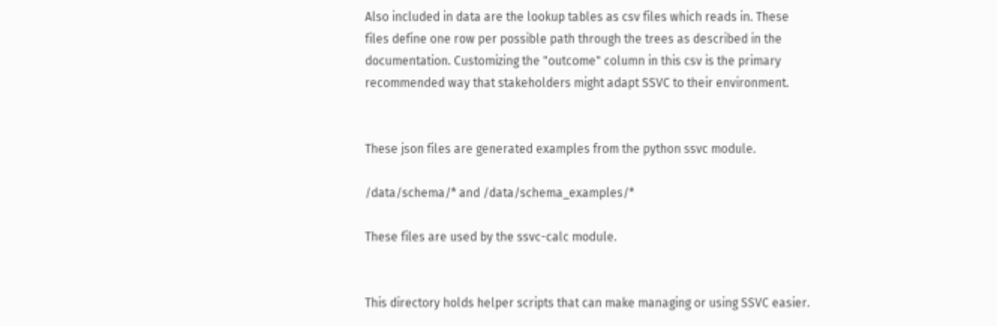Also included in data are the lookup tables as csv files which reads in. These files define one row per possible path through the trees as described in the documentation. Customizing the "outcome" column in this csv is the primary recommended way that stakeholders might adapt SSVC to their environment.


These json files are generated examples from the python ssvc module.

/data/schema/* and /data/schema_examples/*

These files are used by the ssvc-calc module.


This directory holds helper scripts that can make managing or using SSVC easier.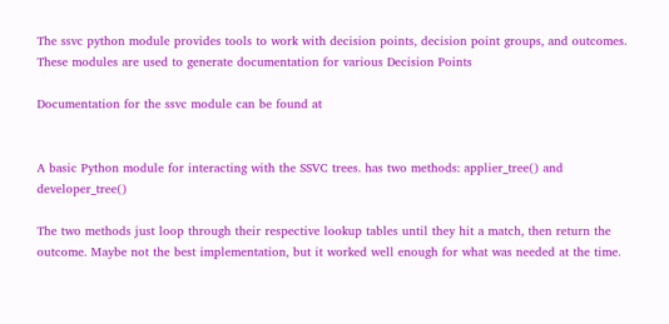The ssvc python module provides tools to work with decision points, decision point groups, and outcomes. These modules are used to generate documentation for various Decision Points

Documentation for the ssvc module can be found at


A basic Python module for interacting with the SSVC trees. has two methods: applier_tree() and developer_tree()

The two methods just loop through their respective lookup tables until they hit a match, then return the outcome. Maybe not the best implementation, but it worked well enough for what was needed at the time.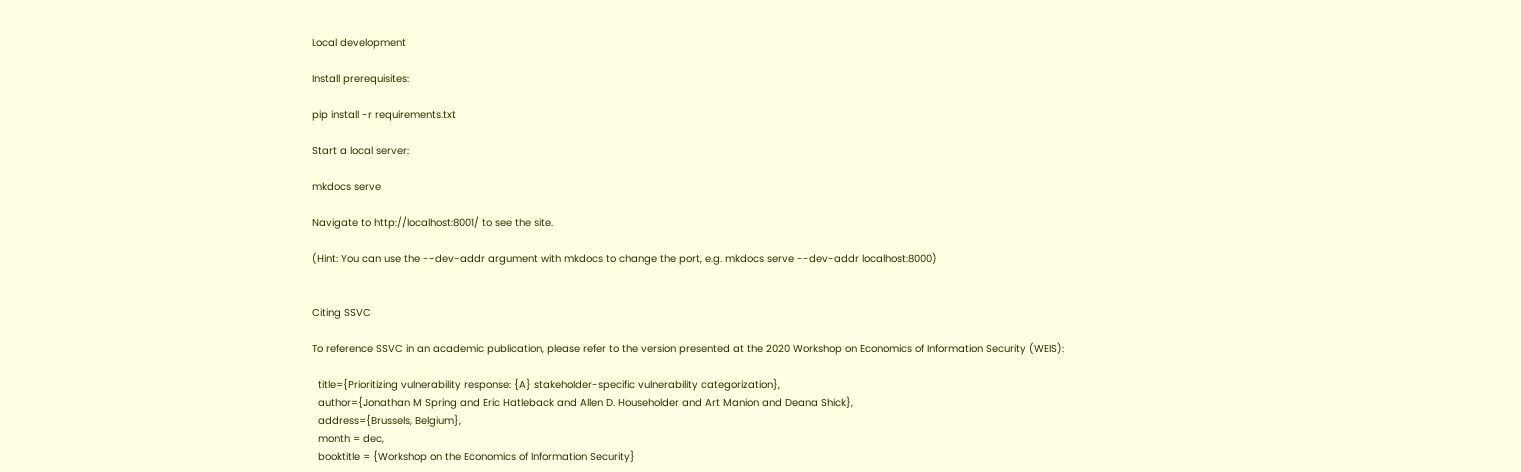Local development

Install prerequisites:

pip install -r requirements.txt

Start a local server:

mkdocs serve

Navigate to http://localhost:8001/ to see the site.

(Hint: You can use the --dev-addr argument with mkdocs to change the port, e.g. mkdocs serve --dev-addr localhost:8000)


Citing SSVC

To reference SSVC in an academic publication, please refer to the version presented at the 2020 Workshop on Economics of Information Security (WEIS):

  title={Prioritizing vulnerability response: {A} stakeholder-specific vulnerability categorization},
  author={Jonathan M Spring and Eric Hatleback and Allen D. Householder and Art Manion and Deana Shick},
  address={Brussels, Belgium},
  month = dec,
  booktitle = {Workshop on the Economics of Information Security}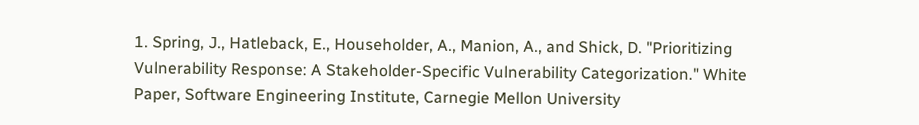1. Spring, J., Hatleback, E., Householder, A., Manion, A., and Shick, D. "Prioritizing Vulnerability Response: A Stakeholder-Specific Vulnerability Categorization." White Paper, Software Engineering Institute, Carnegie Mellon University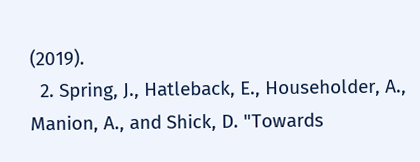(2019).
  2. Spring, J., Hatleback, E., Householder, A., Manion, A., and Shick, D. "Towards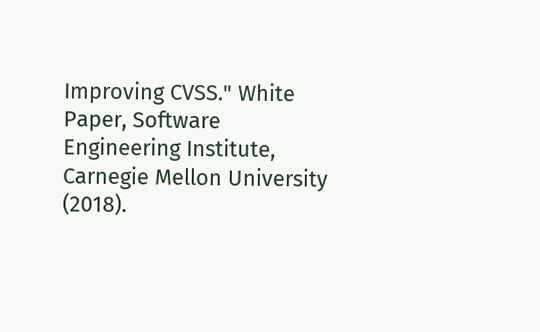Improving CVSS." White Paper, Software Engineering Institute, Carnegie Mellon University (2018).